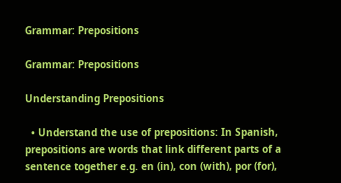Grammar: Prepositions

Grammar: Prepositions

Understanding Prepositions

  • Understand the use of prepositions: In Spanish, prepositions are words that link different parts of a sentence together e.g. en (in), con (with), por (for),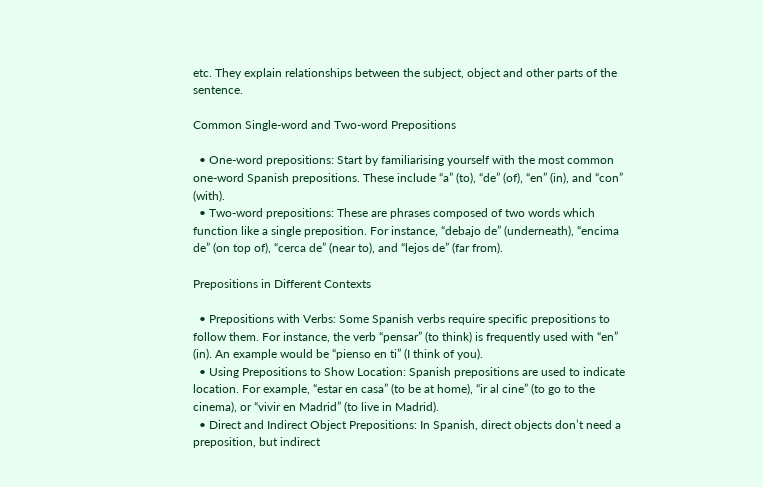etc. They explain relationships between the subject, object and other parts of the sentence.

Common Single-word and Two-word Prepositions

  • One-word prepositions: Start by familiarising yourself with the most common one-word Spanish prepositions. These include “a” (to), “de” (of), “en” (in), and “con” (with).
  • Two-word prepositions: These are phrases composed of two words which function like a single preposition. For instance, “debajo de” (underneath), “encima de” (on top of), “cerca de” (near to), and “lejos de” (far from).

Prepositions in Different Contexts

  • Prepositions with Verbs: Some Spanish verbs require specific prepositions to follow them. For instance, the verb “pensar” (to think) is frequently used with “en” (in). An example would be “pienso en ti” (I think of you).
  • Using Prepositions to Show Location: Spanish prepositions are used to indicate location. For example, “estar en casa” (to be at home), “ir al cine” (to go to the cinema), or “vivir en Madrid” (to live in Madrid).
  • Direct and Indirect Object Prepositions: In Spanish, direct objects don’t need a preposition, but indirect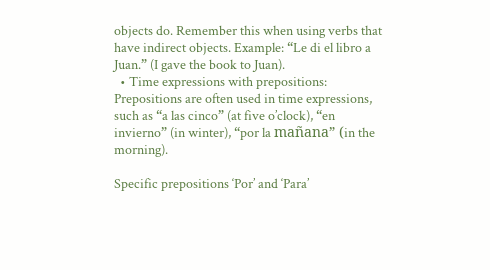objects do. Remember this when using verbs that have indirect objects. Example: “Le di el libro a Juan.” (I gave the book to Juan).
  • Time expressions with prepositions: Prepositions are often used in time expressions, such as “a las cinco” (at five o’clock), “en invierno” (in winter), “por la mañana” (in the morning).

Specific prepositions ‘Por’ and ‘Para’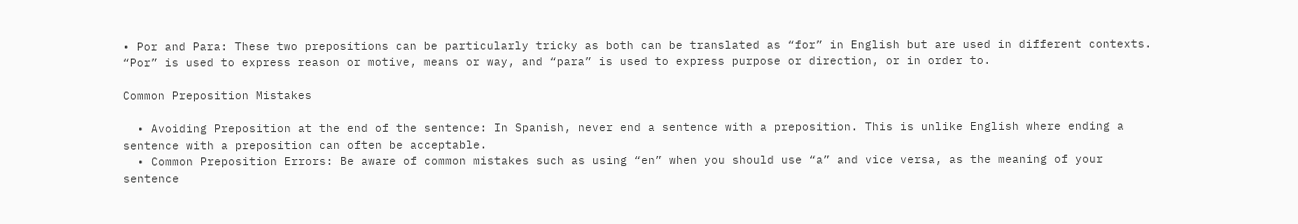• Por and Para: These two prepositions can be particularly tricky as both can be translated as “for” in English but are used in different contexts. “Por” is used to express reason or motive, means or way, and “para” is used to express purpose or direction, or in order to.

Common Preposition Mistakes

  • Avoiding Preposition at the end of the sentence: In Spanish, never end a sentence with a preposition. This is unlike English where ending a sentence with a preposition can often be acceptable.
  • Common Preposition Errors: Be aware of common mistakes such as using “en” when you should use “a” and vice versa, as the meaning of your sentence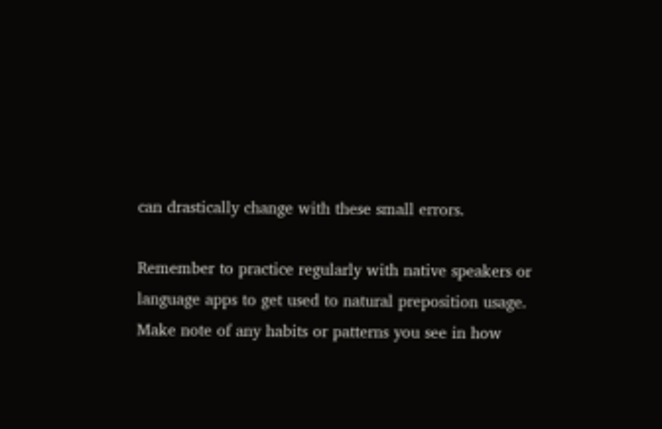can drastically change with these small errors.

Remember to practice regularly with native speakers or language apps to get used to natural preposition usage. Make note of any habits or patterns you see in how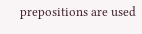prepositions are used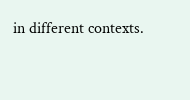in different contexts.